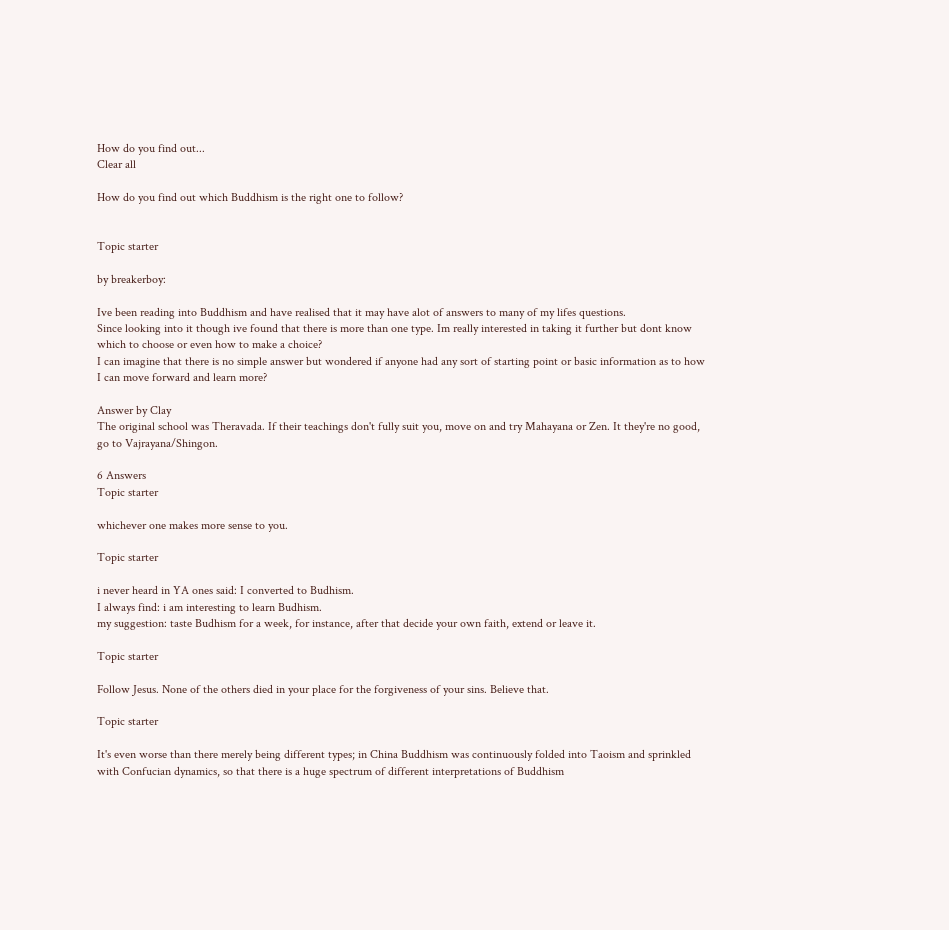How do you find out...
Clear all

How do you find out which Buddhism is the right one to follow?


Topic starter

by breakerboy:

Ive been reading into Buddhism and have realised that it may have alot of answers to many of my lifes questions.
Since looking into it though ive found that there is more than one type. Im really interested in taking it further but dont know which to choose or even how to make a choice?
I can imagine that there is no simple answer but wondered if anyone had any sort of starting point or basic information as to how I can move forward and learn more?

Answer by Clay
The original school was Theravada. If their teachings don't fully suit you, move on and try Mahayana or Zen. It they're no good, go to Vajrayana/Shingon.

6 Answers
Topic starter

whichever one makes more sense to you.

Topic starter

i never heard in YA ones said: I converted to Budhism.
I always find: i am interesting to learn Budhism.
my suggestion: taste Budhism for a week, for instance, after that decide your own faith, extend or leave it.

Topic starter

Follow Jesus. None of the others died in your place for the forgiveness of your sins. Believe that.

Topic starter

It's even worse than there merely being different types; in China Buddhism was continuously folded into Taoism and sprinkled with Confucian dynamics, so that there is a huge spectrum of different interpretations of Buddhism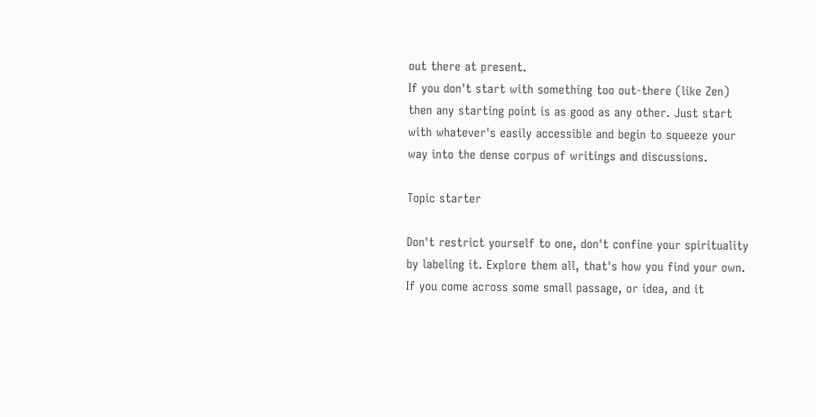out there at present.
If you don't start with something too out-there (like Zen) then any starting point is as good as any other. Just start with whatever's easily accessible and begin to squeeze your way into the dense corpus of writings and discussions.

Topic starter

Don't restrict yourself to one, don't confine your spirituality by labeling it. Explore them all, that's how you find your own. If you come across some small passage, or idea, and it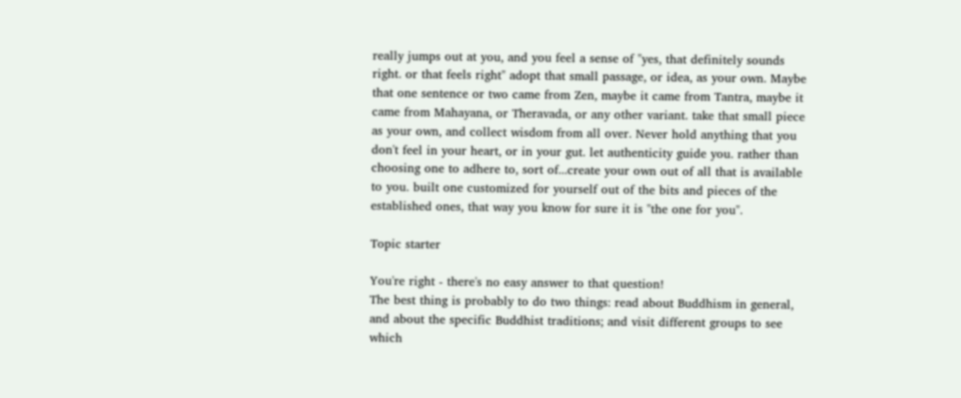really jumps out at you, and you feel a sense of "yes, that definitely sounds right. or that feels right" adopt that small passage, or idea, as your own. Maybe that one sentence or two came from Zen, maybe it came from Tantra, maybe it came from Mahayana, or Theravada, or any other variant. take that small piece as your own, and collect wisdom from all over. Never hold anything that you don't feel in your heart, or in your gut. let authenticity guide you. rather than choosing one to adhere to, sort of...create your own out of all that is available to you. built one customized for yourself out of the bits and pieces of the established ones, that way you know for sure it is "the one for you".

Topic starter

You're right - there's no easy answer to that question!
The best thing is probably to do two things: read about Buddhism in general, and about the specific Buddhist traditions; and visit different groups to see which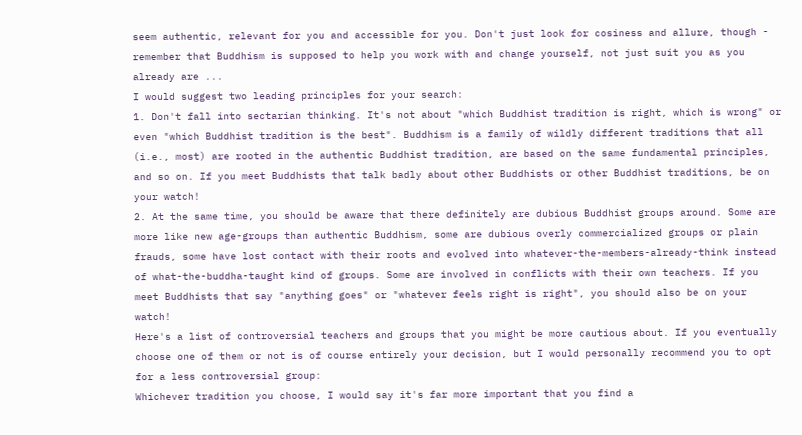seem authentic, relevant for you and accessible for you. Don't just look for cosiness and allure, though - remember that Buddhism is supposed to help you work with and change yourself, not just suit you as you already are ...
I would suggest two leading principles for your search:
1. Don't fall into sectarian thinking. It's not about "which Buddhist tradition is right, which is wrong" or even "which Buddhist tradition is the best". Buddhism is a family of wildly different traditions that all (i.e., most) are rooted in the authentic Buddhist tradition, are based on the same fundamental principles, and so on. If you meet Buddhists that talk badly about other Buddhists or other Buddhist traditions, be on your watch!
2. At the same time, you should be aware that there definitely are dubious Buddhist groups around. Some are more like new age-groups than authentic Buddhism, some are dubious overly commercialized groups or plain frauds, some have lost contact with their roots and evolved into whatever-the-members-already-think instead of what-the-buddha-taught kind of groups. Some are involved in conflicts with their own teachers. If you meet Buddhists that say "anything goes" or "whatever feels right is right", you should also be on your watch!
Here's a list of controversial teachers and groups that you might be more cautious about. If you eventually choose one of them or not is of course entirely your decision, but I would personally recommend you to opt for a less controversial group:
Whichever tradition you choose, I would say it's far more important that you find a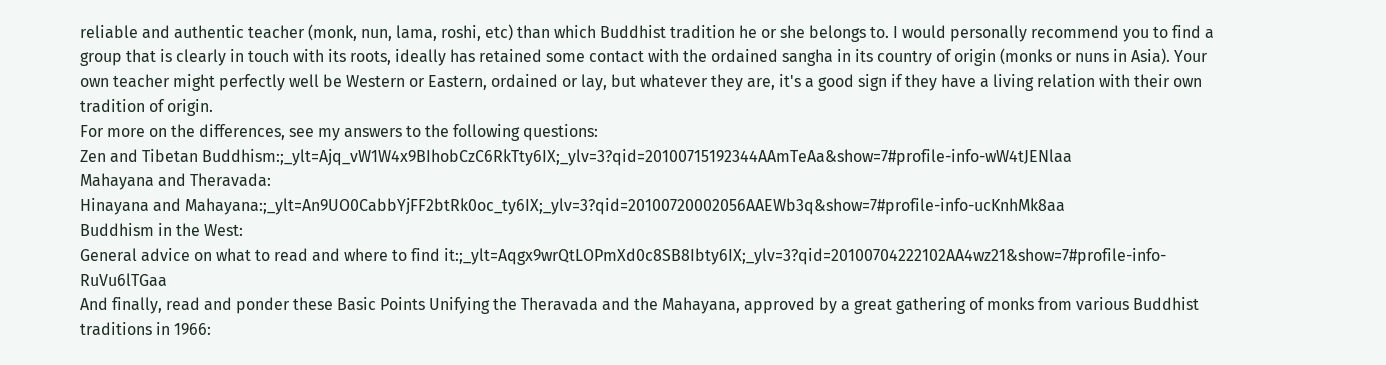reliable and authentic teacher (monk, nun, lama, roshi, etc) than which Buddhist tradition he or she belongs to. I would personally recommend you to find a group that is clearly in touch with its roots, ideally has retained some contact with the ordained sangha in its country of origin (monks or nuns in Asia). Your own teacher might perfectly well be Western or Eastern, ordained or lay, but whatever they are, it's a good sign if they have a living relation with their own tradition of origin.
For more on the differences, see my answers to the following questions:
Zen and Tibetan Buddhism:;_ylt=Ajq_vW1W4x9BIhobCzC6RkTty6IX;_ylv=3?qid=20100715192344AAmTeAa&show=7#profile-info-wW4tJENlaa
Mahayana and Theravada:
Hinayana and Mahayana:;_ylt=An9UO0CabbYjFF2btRk0oc_ty6IX;_ylv=3?qid=20100720002056AAEWb3q&show=7#profile-info-ucKnhMk8aa
Buddhism in the West:
General advice on what to read and where to find it:;_ylt=Aqgx9wrQtLOPmXd0c8SB8Ibty6IX;_ylv=3?qid=20100704222102AA4wz21&show=7#profile-info-RuVu6lTGaa
And finally, read and ponder these Basic Points Unifying the Theravada and the Mahayana, approved by a great gathering of monks from various Buddhist traditions in 1966: